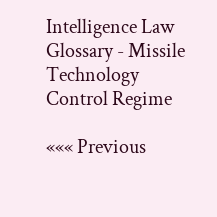Intelligence Law Glossary - Missile Technology Control Regime

««« Previous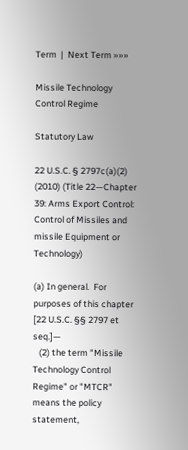Term  |  Next Term »»»

Missile Technology Control Regime

Statutory Law

22 U.S.C. § 2797c(a)(2) (2010) (Title 22—Chapter 39: Arms Export Control: Control of Missiles and missile Equipment or Technology)

(a) In general.  For purposes of this chapter [22 U.S.C. §§ 2797 et seq.]—
   (2) the term "Missile Technology Control Regime" or "MTCR" means the policy statement,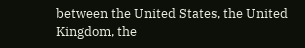between the United States, the United Kingdom, the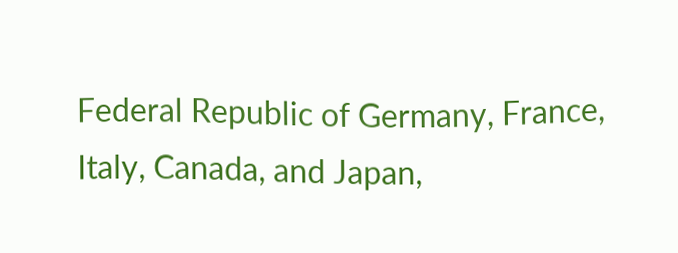Federal Republic of Germany, France, Italy, Canada, and Japan,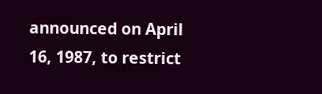announced on April 16, 1987, to restrict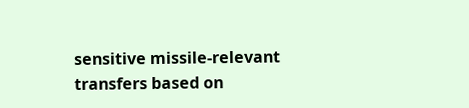sensitive missile-relevant transfers based on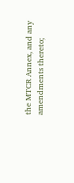the MTCR Annex, and any amendments thereto;